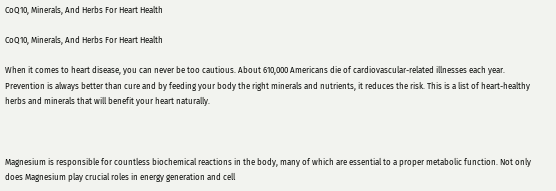CoQ10, Minerals, And Herbs For Heart Health

CoQ10, Minerals, And Herbs For Heart Health

When it comes to heart disease, you can never be too cautious. About 610,000 Americans die of cardiovascular-related illnesses each year. Prevention is always better than cure and by feeding your body the right minerals and nutrients, it reduces the risk. This is a list of heart-healthy herbs and minerals that will benefit your heart naturally.



Magnesium is responsible for countless biochemical reactions in the body, many of which are essential to a proper metabolic function. Not only does Magnesium play crucial roles in energy generation and cell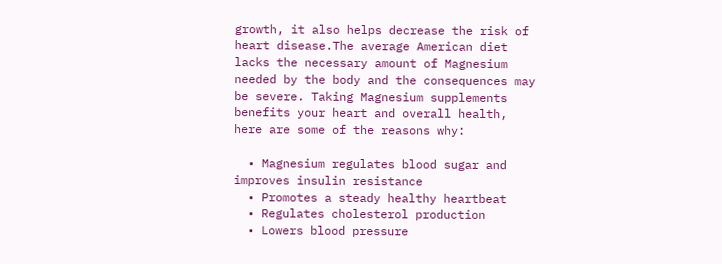growth, it also helps decrease the risk of heart disease.The average American diet lacks the necessary amount of Magnesium needed by the body and the consequences may be severe. Taking Magnesium supplements benefits your heart and overall health, here are some of the reasons why:

  • Magnesium regulates blood sugar and improves insulin resistance
  • Promotes a steady healthy heartbeat
  • Regulates cholesterol production
  • Lowers blood pressure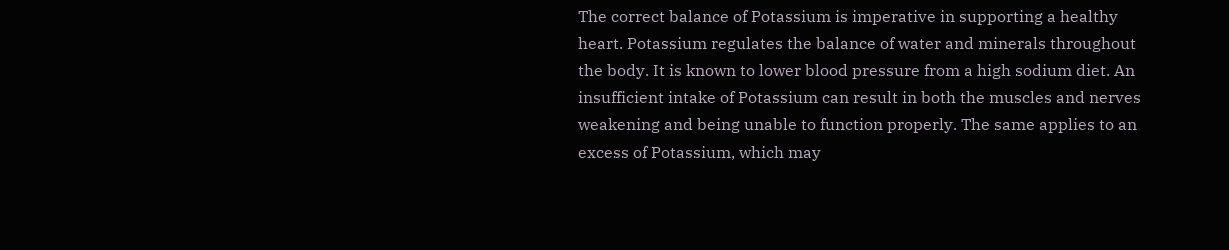The correct balance of Potassium is imperative in supporting a healthy heart. Potassium regulates the balance of water and minerals throughout the body. It is known to lower blood pressure from a high sodium diet. An insufficient intake of Potassium can result in both the muscles and nerves weakening and being unable to function properly. The same applies to an excess of Potassium, which may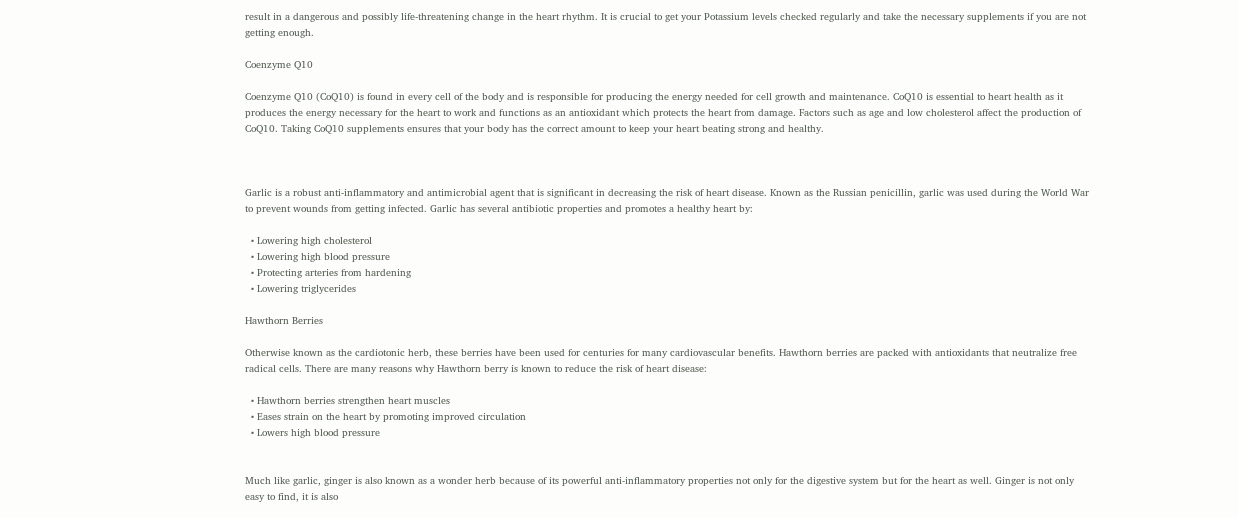result in a dangerous and possibly life-threatening change in the heart rhythm. It is crucial to get your Potassium levels checked regularly and take the necessary supplements if you are not getting enough.

Coenzyme Q10

Coenzyme Q10 (CoQ10) is found in every cell of the body and is responsible for producing the energy needed for cell growth and maintenance. CoQ10 is essential to heart health as it produces the energy necessary for the heart to work and functions as an antioxidant which protects the heart from damage. Factors such as age and low cholesterol affect the production of CoQ10. Taking CoQ10 supplements ensures that your body has the correct amount to keep your heart beating strong and healthy.



Garlic is a robust anti-inflammatory and antimicrobial agent that is significant in decreasing the risk of heart disease. Known as the Russian penicillin, garlic was used during the World War to prevent wounds from getting infected. Garlic has several antibiotic properties and promotes a healthy heart by:

  • Lowering high cholesterol
  • Lowering high blood pressure
  • Protecting arteries from hardening
  • Lowering triglycerides

Hawthorn Berries

Otherwise known as the cardiotonic herb, these berries have been used for centuries for many cardiovascular benefits. Hawthorn berries are packed with antioxidants that neutralize free radical cells. There are many reasons why Hawthorn berry is known to reduce the risk of heart disease:

  • Hawthorn berries strengthen heart muscles
  • Eases strain on the heart by promoting improved circulation
  • Lowers high blood pressure


Much like garlic, ginger is also known as a wonder herb because of its powerful anti-inflammatory properties not only for the digestive system but for the heart as well. Ginger is not only easy to find, it is also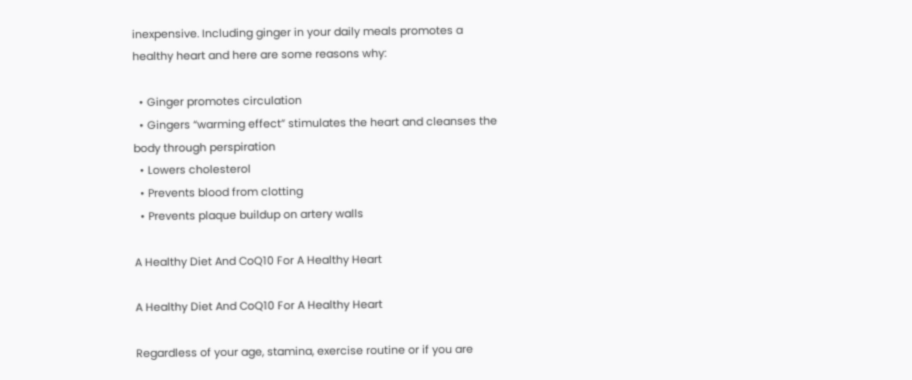inexpensive. Including ginger in your daily meals promotes a healthy heart and here are some reasons why:

  • Ginger promotes circulation
  • Gingers “warming effect” stimulates the heart and cleanses the body through perspiration
  • Lowers cholesterol
  • Prevents blood from clotting
  • Prevents plaque buildup on artery walls

A Healthy Diet And CoQ10 For A Healthy Heart

A Healthy Diet And CoQ10 For A Healthy Heart

Regardless of your age, stamina, exercise routine or if you are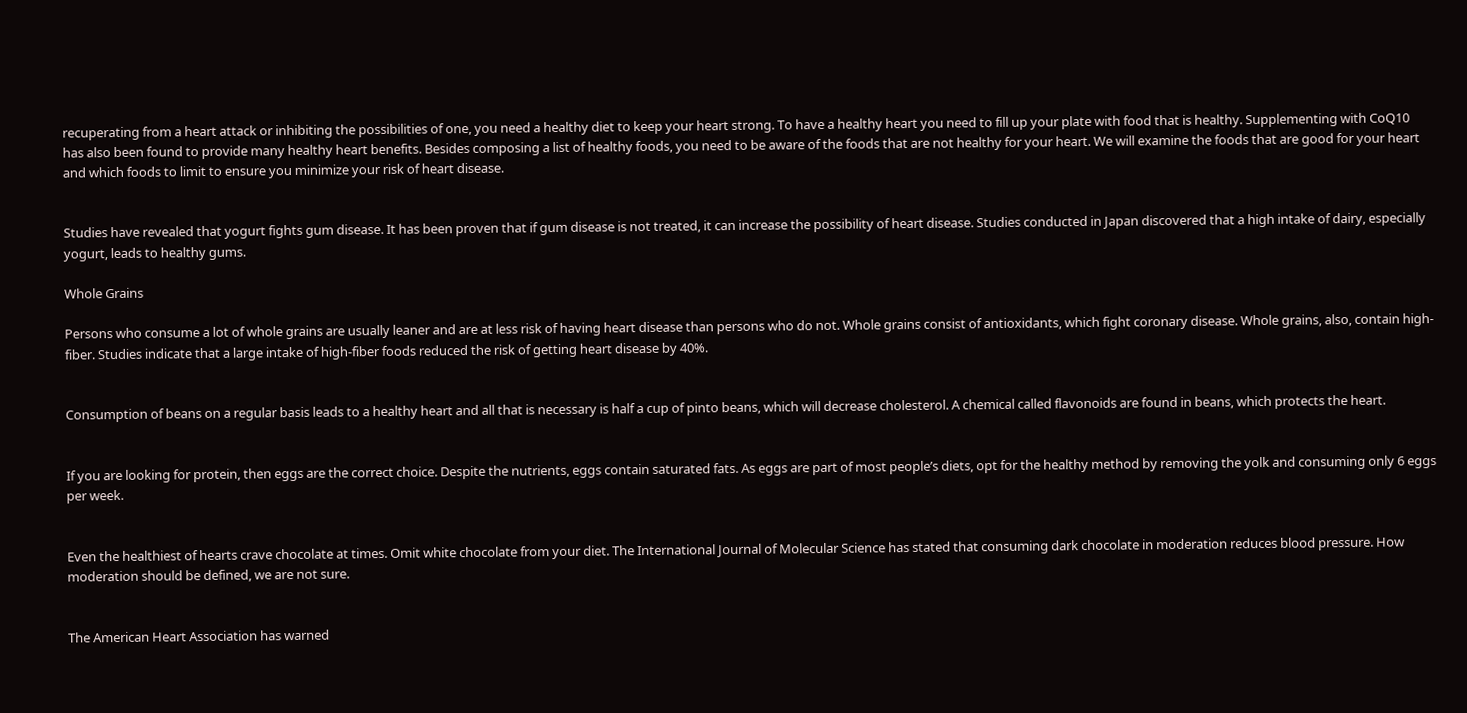recuperating from a heart attack or inhibiting the possibilities of one, you need a healthy diet to keep your heart strong. To have a healthy heart you need to fill up your plate with food that is healthy. Supplementing with CoQ10 has also been found to provide many healthy heart benefits. Besides composing a list of healthy foods, you need to be aware of the foods that are not healthy for your heart. We will examine the foods that are good for your heart and which foods to limit to ensure you minimize your risk of heart disease.


Studies have revealed that yogurt fights gum disease. It has been proven that if gum disease is not treated, it can increase the possibility of heart disease. Studies conducted in Japan discovered that a high intake of dairy, especially yogurt, leads to healthy gums.

Whole Grains

Persons who consume a lot of whole grains are usually leaner and are at less risk of having heart disease than persons who do not. Whole grains consist of antioxidants, which fight coronary disease. Whole grains, also, contain high-fiber. Studies indicate that a large intake of high-fiber foods reduced the risk of getting heart disease by 40%.


Consumption of beans on a regular basis leads to a healthy heart and all that is necessary is half a cup of pinto beans, which will decrease cholesterol. A chemical called flavonoids are found in beans, which protects the heart.


If you are looking for protein, then eggs are the correct choice. Despite the nutrients, eggs contain saturated fats. As eggs are part of most people’s diets, opt for the healthy method by removing the yolk and consuming only 6 eggs per week.


Even the healthiest of hearts crave chocolate at times. Omit white chocolate from your diet. The International Journal of Molecular Science has stated that consuming dark chocolate in moderation reduces blood pressure. How moderation should be defined, we are not sure.


The American Heart Association has warned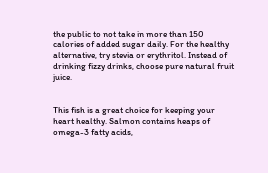the public to not take in more than 150 calories of added sugar daily. For the healthy alternative, try stevia or erythritol. Instead of drinking fizzy drinks, choose pure natural fruit juice.


This fish is a great choice for keeping your heart healthy. Salmon contains heaps of omega-3 fatty acids,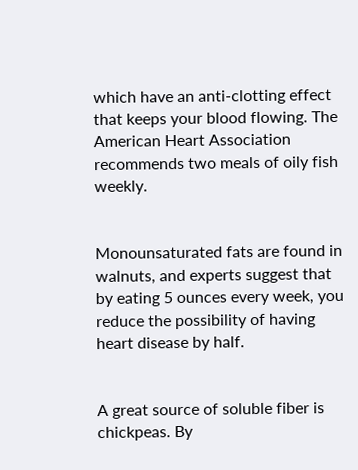which have an anti-clotting effect that keeps your blood flowing. The American Heart Association recommends two meals of oily fish weekly.


Monounsaturated fats are found in walnuts, and experts suggest that by eating 5 ounces every week, you reduce the possibility of having heart disease by half.


A great source of soluble fiber is chickpeas. By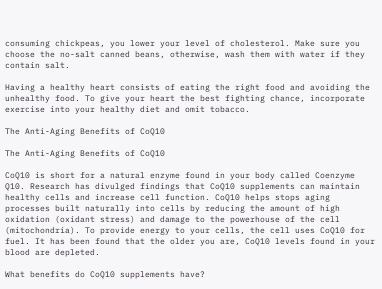consuming chickpeas, you lower your level of cholesterol. Make sure you choose the no-salt canned beans, otherwise, wash them with water if they contain salt.

Having a healthy heart consists of eating the right food and avoiding the unhealthy food. To give your heart the best fighting chance, incorporate exercise into your healthy diet and omit tobacco.

The Anti-Aging Benefits of CoQ10

The Anti-Aging Benefits of CoQ10

CoQ10 is short for a natural enzyme found in your body called Coenzyme Q10. Research has divulged findings that CoQ10 supplements can maintain healthy cells and increase cell function. CoQ10 helps stops aging processes built naturally into cells by reducing the amount of high oxidation (oxidant stress) and damage to the powerhouse of the cell (mitochondria). To provide energy to your cells, the cell uses CoQ10 for fuel. It has been found that the older you are, CoQ10 levels found in your blood are depleted.

What benefits do CoQ10 supplements have?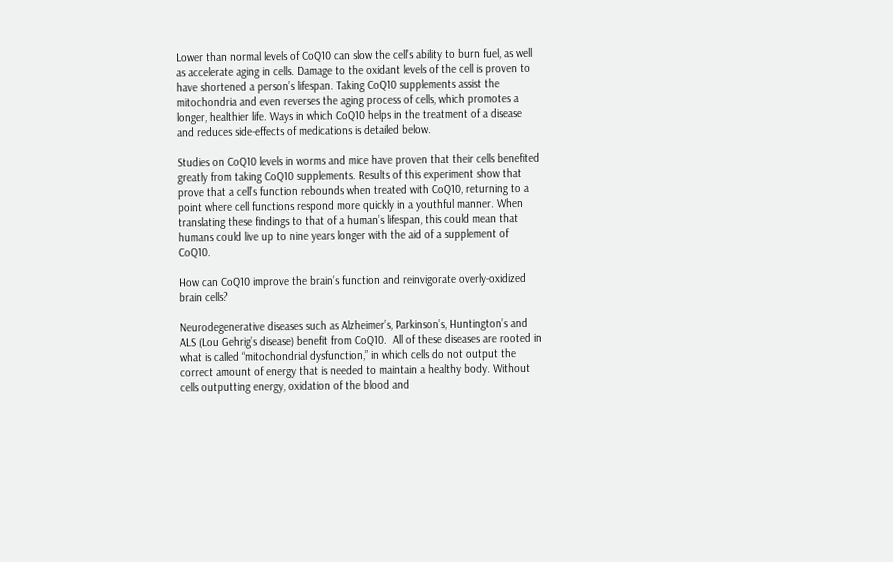Lower than normal levels of CoQ10 can slow the cell’s ability to burn fuel, as well as accelerate aging in cells. Damage to the oxidant levels of the cell is proven to have shortened a person’s lifespan. Taking CoQ10 supplements assist the mitochondria and even reverses the aging process of cells, which promotes a longer, healthier life. Ways in which CoQ10 helps in the treatment of a disease and reduces side-effects of medications is detailed below.

Studies on CoQ10 levels in worms and mice have proven that their cells benefited greatly from taking CoQ10 supplements. Results of this experiment show that prove that a cell’s function rebounds when treated with CoQ10, returning to a point where cell functions respond more quickly in a youthful manner. When translating these findings to that of a human’s lifespan, this could mean that humans could live up to nine years longer with the aid of a supplement of CoQ10.

How can CoQ10 improve the brain’s function and reinvigorate overly-oxidized brain cells?

Neurodegenerative diseases such as Alzheimer’s, Parkinson’s, Huntington’s and ALS (Lou Gehrig’s disease) benefit from CoQ10.  All of these diseases are rooted in what is called “mitochondrial dysfunction,” in which cells do not output the correct amount of energy that is needed to maintain a healthy body. Without cells outputting energy, oxidation of the blood and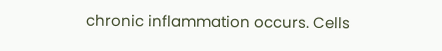chronic inflammation occurs. Cells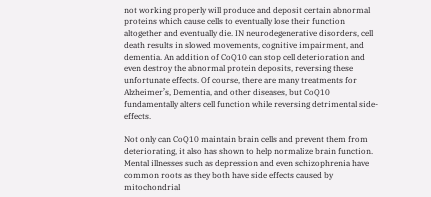not working properly will produce and deposit certain abnormal proteins which cause cells to eventually lose their function altogether and eventually die. IN neurodegenerative disorders, cell death results in slowed movements, cognitive impairment, and dementia. An addition of CoQ10 can stop cell deterioration and even destroy the abnormal protein deposits, reversing these unfortunate effects. Of course, there are many treatments for Alzheimer’s, Dementia, and other diseases, but CoQ10 fundamentally alters cell function while reversing detrimental side-effects.

Not only can CoQ10 maintain brain cells and prevent them from deteriorating, it also has shown to help normalize brain function. Mental illnesses such as depression and even schizophrenia have common roots as they both have side effects caused by mitochondrial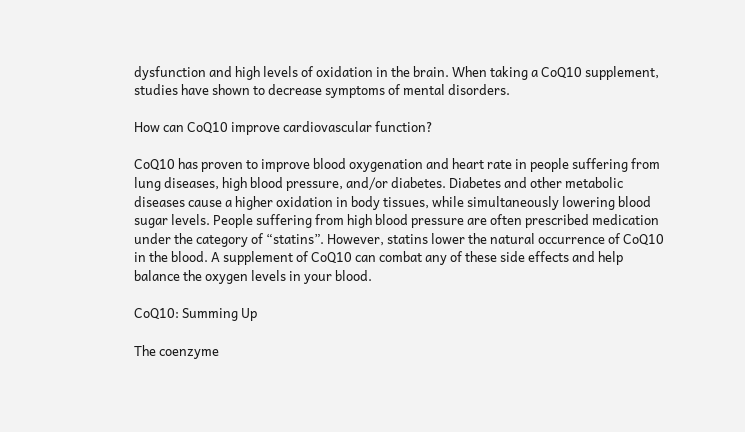dysfunction and high levels of oxidation in the brain. When taking a CoQ10 supplement, studies have shown to decrease symptoms of mental disorders.

How can CoQ10 improve cardiovascular function?

CoQ10 has proven to improve blood oxygenation and heart rate in people suffering from lung diseases, high blood pressure, and/or diabetes. Diabetes and other metabolic diseases cause a higher oxidation in body tissues, while simultaneously lowering blood sugar levels. People suffering from high blood pressure are often prescribed medication under the category of “statins”. However, statins lower the natural occurrence of CoQ10 in the blood. A supplement of CoQ10 can combat any of these side effects and help balance the oxygen levels in your blood.

CoQ10: Summing Up

The coenzyme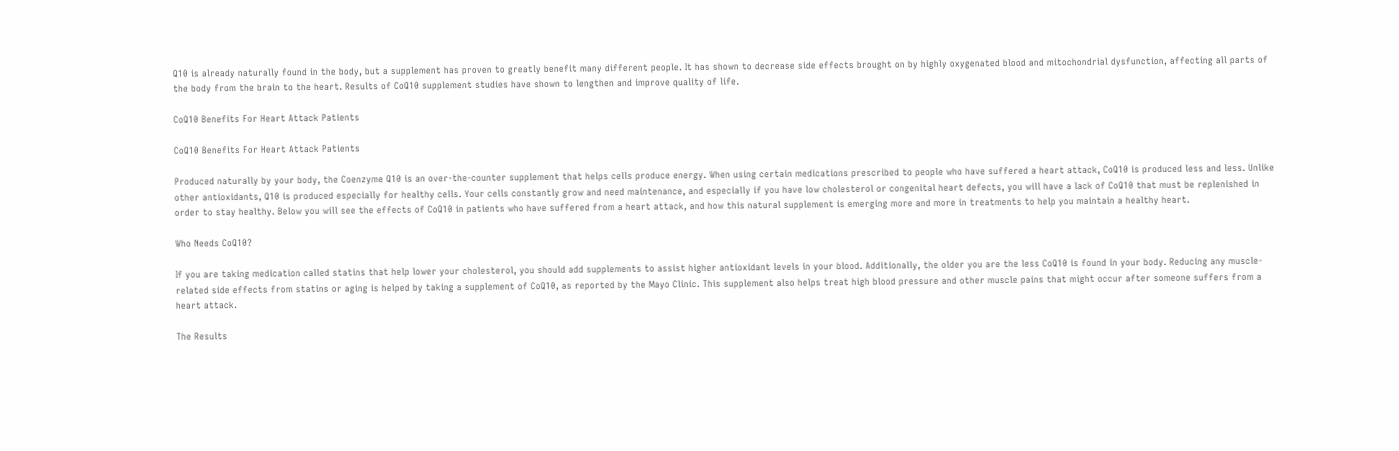Q10 is already naturally found in the body, but a supplement has proven to greatly benefit many different people. It has shown to decrease side effects brought on by highly oxygenated blood and mitochondrial dysfunction, affecting all parts of the body from the brain to the heart. Results of CoQ10 supplement studies have shown to lengthen and improve quality of life.

CoQ10 Benefits For Heart Attack Patients

CoQ10 Benefits For Heart Attack Patients

Produced naturally by your body, the Coenzyme Q10 is an over-the-counter supplement that helps cells produce energy. When using certain medications prescribed to people who have suffered a heart attack, CoQ10 is produced less and less. Unlike other antioxidants, Q10 is produced especially for healthy cells. Your cells constantly grow and need maintenance, and especially if you have low cholesterol or congenital heart defects, you will have a lack of CoQ10 that must be replenished in order to stay healthy. Below you will see the effects of CoQ10 in patients who have suffered from a heart attack, and how this natural supplement is emerging more and more in treatments to help you maintain a healthy heart.

Who Needs CoQ10?

If you are taking medication called statins that help lower your cholesterol, you should add supplements to assist higher antioxidant levels in your blood. Additionally, the older you are the less CoQ10 is found in your body. Reducing any muscle-related side effects from statins or aging is helped by taking a supplement of CoQ10, as reported by the Mayo Clinic. This supplement also helps treat high blood pressure and other muscle pains that might occur after someone suffers from a heart attack.

The Results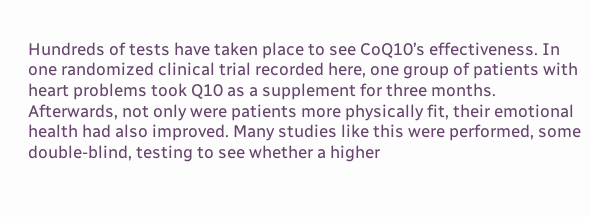Hundreds of tests have taken place to see CoQ10’s effectiveness. In one randomized clinical trial recorded here, one group of patients with heart problems took Q10 as a supplement for three months. Afterwards, not only were patients more physically fit, their emotional health had also improved. Many studies like this were performed, some double-blind, testing to see whether a higher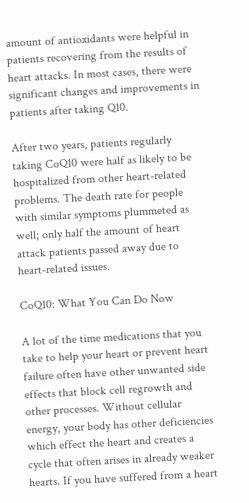amount of antioxidants were helpful in patients recovering from the results of heart attacks. In most cases, there were significant changes and improvements in patients after taking Q10.

After two years, patients regularly taking CoQ10 were half as likely to be hospitalized from other heart-related problems. The death rate for people with similar symptoms plummeted as well; only half the amount of heart attack patients passed away due to heart-related issues.

CoQ10: What You Can Do Now

A lot of the time medications that you take to help your heart or prevent heart failure often have other unwanted side effects that block cell regrowth and other processes. Without cellular energy, your body has other deficiencies which effect the heart and creates a cycle that often arises in already weaker hearts. If you have suffered from a heart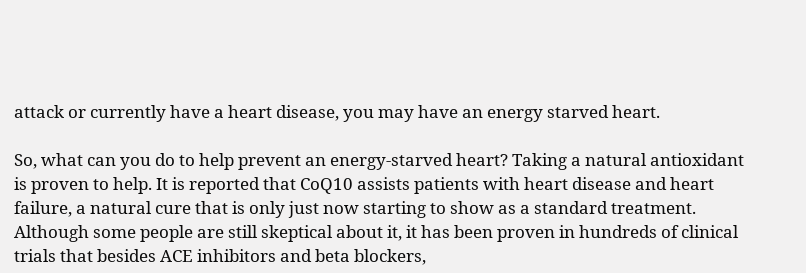attack or currently have a heart disease, you may have an energy starved heart.

So, what can you do to help prevent an energy-starved heart? Taking a natural antioxidant is proven to help. It is reported that CoQ10 assists patients with heart disease and heart failure, a natural cure that is only just now starting to show as a standard treatment. Although some people are still skeptical about it, it has been proven in hundreds of clinical trials that besides ACE inhibitors and beta blockers,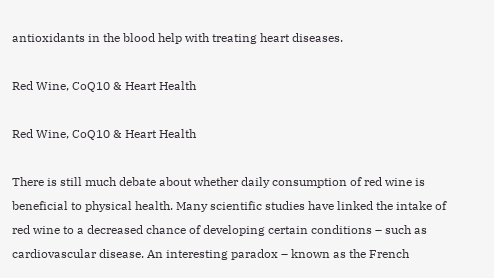antioxidants in the blood help with treating heart diseases.

Red Wine, CoQ10 & Heart Health

Red Wine, CoQ10 & Heart Health

There is still much debate about whether daily consumption of red wine is beneficial to physical health. Many scientific studies have linked the intake of red wine to a decreased chance of developing certain conditions – such as cardiovascular disease. An interesting paradox – known as the French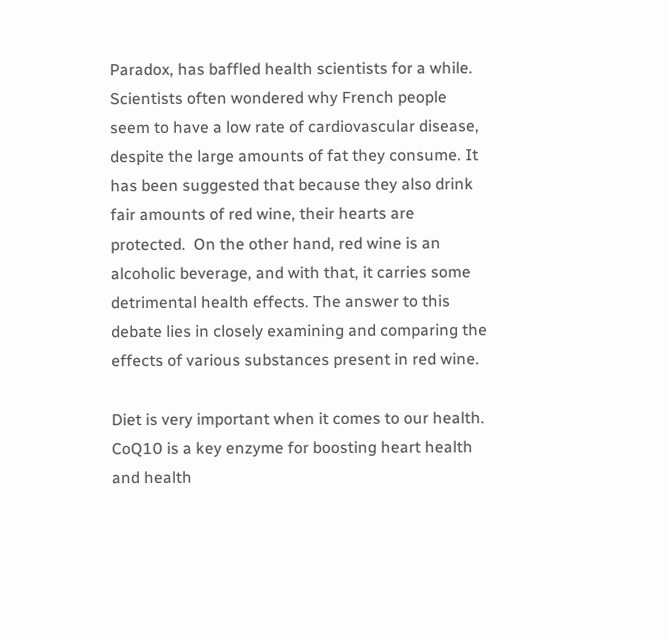Paradox, has baffled health scientists for a while. Scientists often wondered why French people seem to have a low rate of cardiovascular disease, despite the large amounts of fat they consume. It has been suggested that because they also drink fair amounts of red wine, their hearts are protected.  On the other hand, red wine is an alcoholic beverage, and with that, it carries some detrimental health effects. The answer to this debate lies in closely examining and comparing the effects of various substances present in red wine.

Diet is very important when it comes to our health. CoQ10 is a key enzyme for boosting heart health and health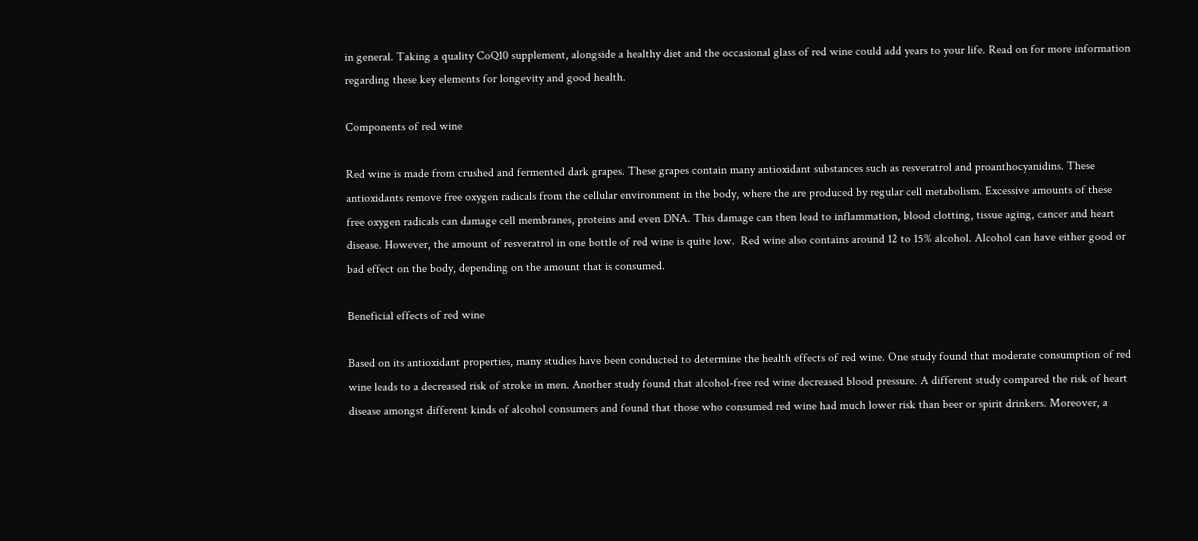in general. Taking a quality CoQ10 supplement, alongside a healthy diet and the occasional glass of red wine could add years to your life. Read on for more information regarding these key elements for longevity and good health.

Components of red wine

Red wine is made from crushed and fermented dark grapes. These grapes contain many antioxidant substances such as resveratrol and proanthocyanidins. These antioxidants remove free oxygen radicals from the cellular environment in the body, where the are produced by regular cell metabolism. Excessive amounts of these free oxygen radicals can damage cell membranes, proteins and even DNA. This damage can then lead to inflammation, blood clotting, tissue aging, cancer and heart disease. However, the amount of resveratrol in one bottle of red wine is quite low.  Red wine also contains around 12 to 15% alcohol. Alcohol can have either good or bad effect on the body, depending on the amount that is consumed.

Beneficial effects of red wine

Based on its antioxidant properties, many studies have been conducted to determine the health effects of red wine. One study found that moderate consumption of red wine leads to a decreased risk of stroke in men. Another study found that alcohol-free red wine decreased blood pressure. A different study compared the risk of heart disease amongst different kinds of alcohol consumers and found that those who consumed red wine had much lower risk than beer or spirit drinkers. Moreover, a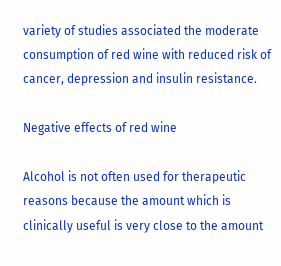variety of studies associated the moderate consumption of red wine with reduced risk of cancer, depression and insulin resistance.

Negative effects of red wine

Alcohol is not often used for therapeutic reasons because the amount which is clinically useful is very close to the amount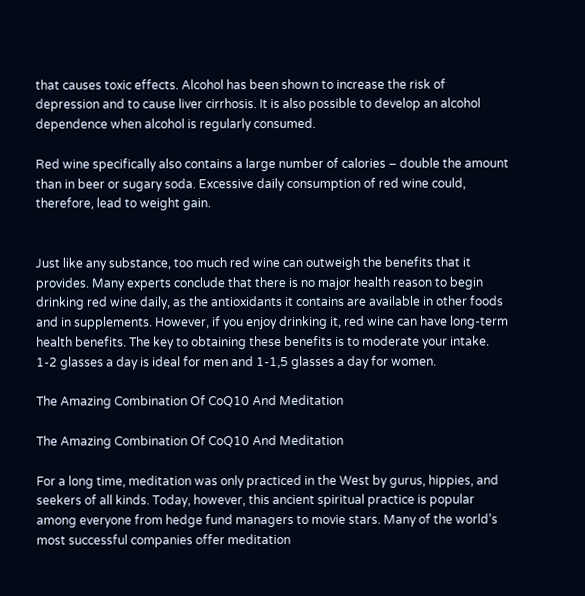that causes toxic effects. Alcohol has been shown to increase the risk of depression and to cause liver cirrhosis. It is also possible to develop an alcohol dependence when alcohol is regularly consumed.

Red wine specifically also contains a large number of calories – double the amount than in beer or sugary soda. Excessive daily consumption of red wine could, therefore, lead to weight gain.


Just like any substance, too much red wine can outweigh the benefits that it provides. Many experts conclude that there is no major health reason to begin drinking red wine daily, as the antioxidants it contains are available in other foods and in supplements. However, if you enjoy drinking it, red wine can have long-term health benefits. The key to obtaining these benefits is to moderate your intake. 1-2 glasses a day is ideal for men and 1-1,5 glasses a day for women.

The Amazing Combination Of CoQ10 And Meditation

The Amazing Combination Of CoQ10 And Meditation

For a long time, meditation was only practiced in the West by gurus, hippies, and seekers of all kinds. Today, however, this ancient spiritual practice is popular among everyone from hedge fund managers to movie stars. Many of the world’s most successful companies offer meditation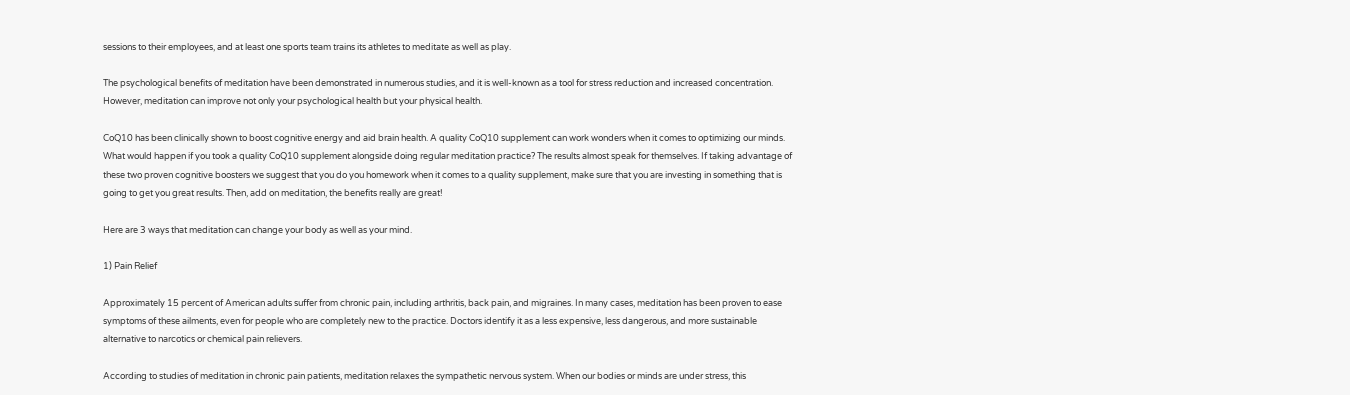sessions to their employees, and at least one sports team trains its athletes to meditate as well as play.

The psychological benefits of meditation have been demonstrated in numerous studies, and it is well-known as a tool for stress reduction and increased concentration. However, meditation can improve not only your psychological health but your physical health.

CoQ10 has been clinically shown to boost cognitive energy and aid brain health. A quality CoQ10 supplement can work wonders when it comes to optimizing our minds. What would happen if you took a quality CoQ10 supplement alongside doing regular meditation practice? The results almost speak for themselves. If taking advantage of these two proven cognitive boosters we suggest that you do you homework when it comes to a quality supplement, make sure that you are investing in something that is going to get you great results. Then, add on meditation, the benefits really are great!

Here are 3 ways that meditation can change your body as well as your mind.

1) Pain Relief

Approximately 15 percent of American adults suffer from chronic pain, including arthritis, back pain, and migraines. In many cases, meditation has been proven to ease symptoms of these ailments, even for people who are completely new to the practice. Doctors identify it as a less expensive, less dangerous, and more sustainable alternative to narcotics or chemical pain relievers.

According to studies of meditation in chronic pain patients, meditation relaxes the sympathetic nervous system. When our bodies or minds are under stress, this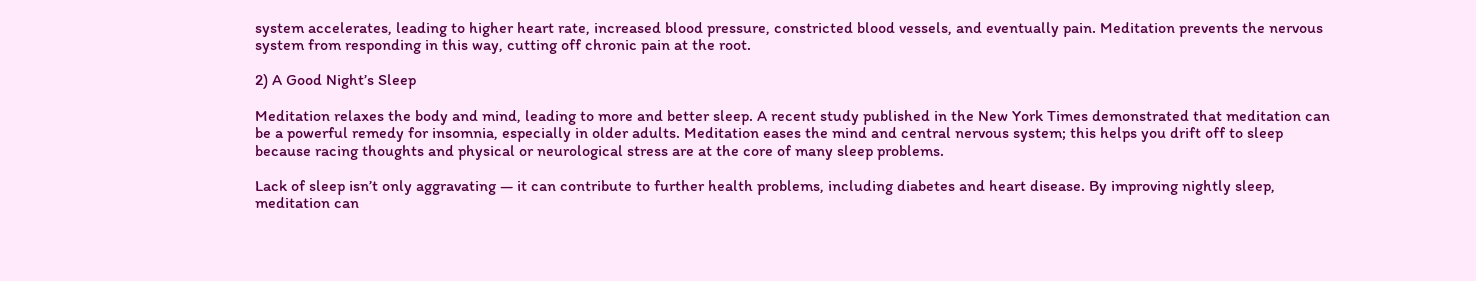system accelerates, leading to higher heart rate, increased blood pressure, constricted blood vessels, and eventually pain. Meditation prevents the nervous system from responding in this way, cutting off chronic pain at the root.

2) A Good Night’s Sleep

Meditation relaxes the body and mind, leading to more and better sleep. A recent study published in the New York Times demonstrated that meditation can be a powerful remedy for insomnia, especially in older adults. Meditation eases the mind and central nervous system; this helps you drift off to sleep because racing thoughts and physical or neurological stress are at the core of many sleep problems.

Lack of sleep isn’t only aggravating — it can contribute to further health problems, including diabetes and heart disease. By improving nightly sleep, meditation can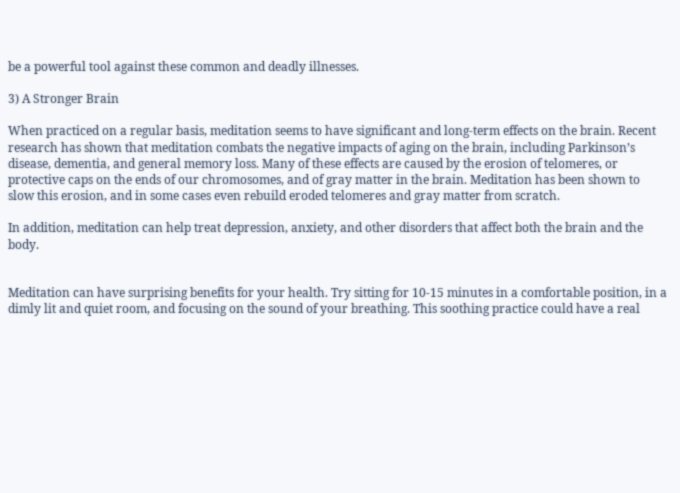be a powerful tool against these common and deadly illnesses.

3) A Stronger Brain

When practiced on a regular basis, meditation seems to have significant and long-term effects on the brain. Recent research has shown that meditation combats the negative impacts of aging on the brain, including Parkinson’s disease, dementia, and general memory loss. Many of these effects are caused by the erosion of telomeres, or protective caps on the ends of our chromosomes, and of gray matter in the brain. Meditation has been shown to slow this erosion, and in some cases even rebuild eroded telomeres and gray matter from scratch.

In addition, meditation can help treat depression, anxiety, and other disorders that affect both the brain and the body.


Meditation can have surprising benefits for your health. Try sitting for 10-15 minutes in a comfortable position, in a dimly lit and quiet room, and focusing on the sound of your breathing. This soothing practice could have a real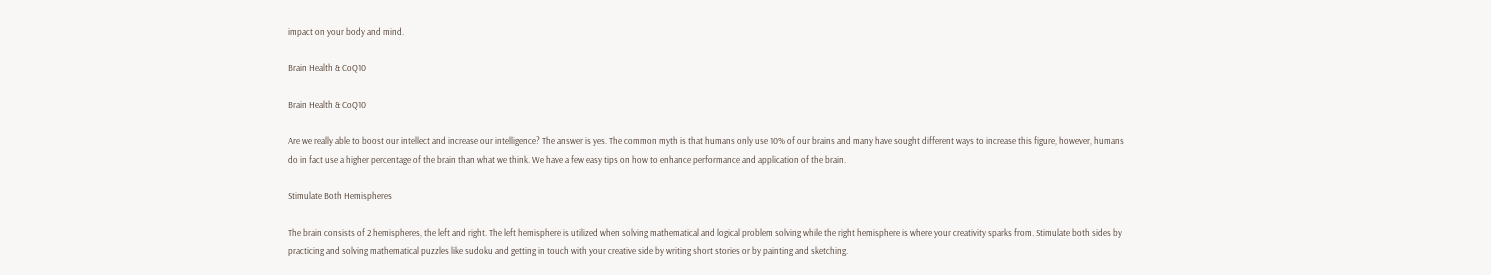impact on your body and mind.

Brain Health & CoQ10

Brain Health & CoQ10

Are we really able to boost our intellect and increase our intelligence? The answer is yes. The common myth is that humans only use 10% of our brains and many have sought different ways to increase this figure, however, humans do in fact use a higher percentage of the brain than what we think. We have a few easy tips on how to enhance performance and application of the brain.

Stimulate Both Hemispheres

The brain consists of 2 hemispheres, the left and right. The left hemisphere is utilized when solving mathematical and logical problem solving while the right hemisphere is where your creativity sparks from. Stimulate both sides by practicing and solving mathematical puzzles like sudoku and getting in touch with your creative side by writing short stories or by painting and sketching.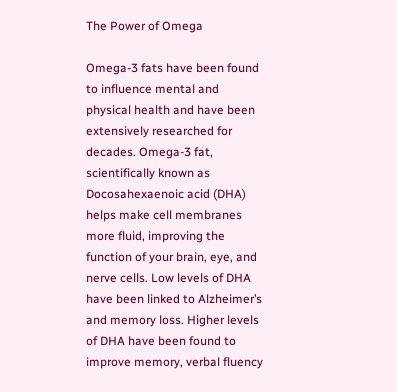The Power of Omega

Omega-3 fats have been found to influence mental and physical health and have been extensively researched for decades. Omega-3 fat, scientifically known as Docosahexaenoic acid (DHA) helps make cell membranes more fluid, improving the function of your brain, eye, and nerve cells. Low levels of DHA have been linked to Alzheimer’s and memory loss. Higher levels of DHA have been found to improve memory, verbal fluency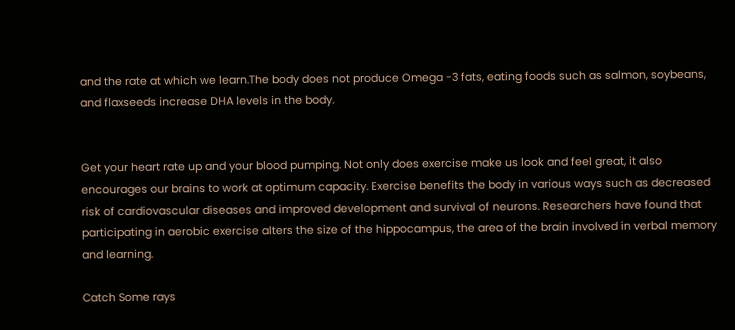and the rate at which we learn.The body does not produce Omega -3 fats, eating foods such as salmon, soybeans, and flaxseeds increase DHA levels in the body.


Get your heart rate up and your blood pumping. Not only does exercise make us look and feel great, it also encourages our brains to work at optimum capacity. Exercise benefits the body in various ways such as decreased risk of cardiovascular diseases and improved development and survival of neurons. Researchers have found that participating in aerobic exercise alters the size of the hippocampus, the area of the brain involved in verbal memory and learning.

Catch Some rays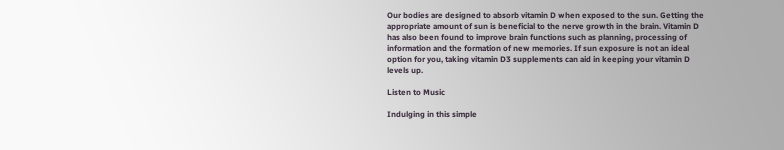Our bodies are designed to absorb vitamin D when exposed to the sun. Getting the appropriate amount of sun is beneficial to the nerve growth in the brain. Vitamin D has also been found to improve brain functions such as planning, processing of information and the formation of new memories. If sun exposure is not an ideal option for you, taking vitamin D3 supplements can aid in keeping your vitamin D levels up.

Listen to Music

Indulging in this simple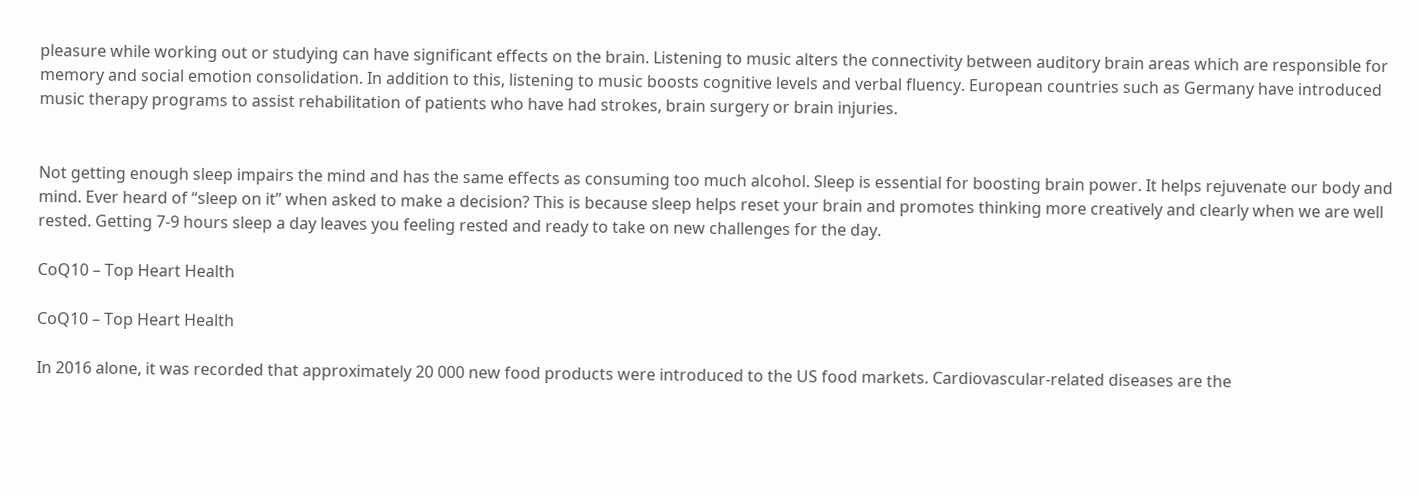pleasure while working out or studying can have significant effects on the brain. Listening to music alters the connectivity between auditory brain areas which are responsible for memory and social emotion consolidation. In addition to this, listening to music boosts cognitive levels and verbal fluency. European countries such as Germany have introduced music therapy programs to assist rehabilitation of patients who have had strokes, brain surgery or brain injuries.


Not getting enough sleep impairs the mind and has the same effects as consuming too much alcohol. Sleep is essential for boosting brain power. It helps rejuvenate our body and mind. Ever heard of “sleep on it” when asked to make a decision? This is because sleep helps reset your brain and promotes thinking more creatively and clearly when we are well rested. Getting 7-9 hours sleep a day leaves you feeling rested and ready to take on new challenges for the day.

CoQ10 – Top Heart Health

CoQ10 – Top Heart Health

In 2016 alone, it was recorded that approximately 20 000 new food products were introduced to the US food markets. Cardiovascular-related diseases are the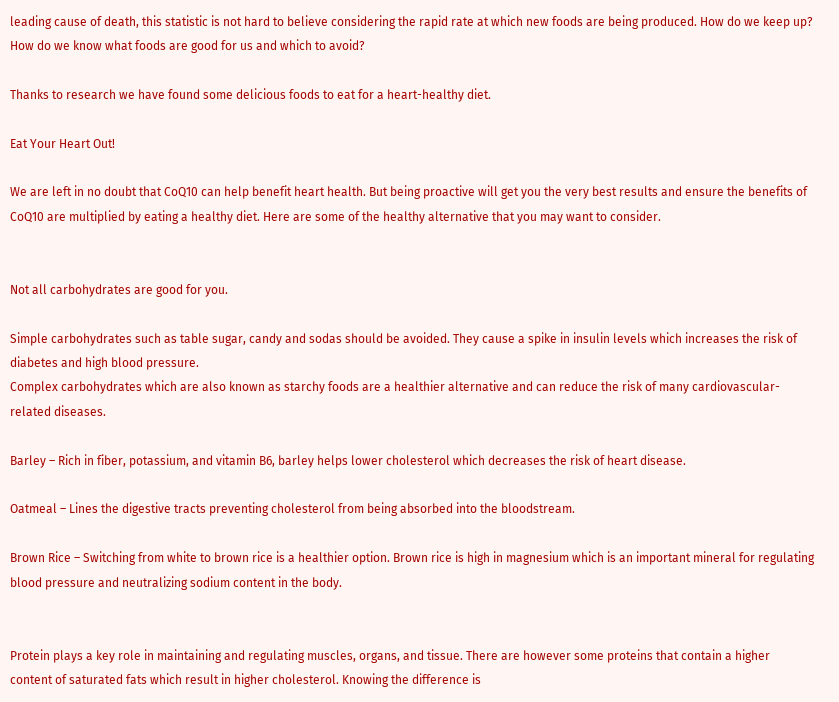leading cause of death, this statistic is not hard to believe considering the rapid rate at which new foods are being produced. How do we keep up? How do we know what foods are good for us and which to avoid?

Thanks to research we have found some delicious foods to eat for a heart-healthy diet.

Eat Your Heart Out!

We are left in no doubt that CoQ10 can help benefit heart health. But being proactive will get you the very best results and ensure the benefits of CoQ10 are multiplied by eating a healthy diet. Here are some of the healthy alternative that you may want to consider.


Not all carbohydrates are good for you.

Simple carbohydrates such as table sugar, candy and sodas should be avoided. They cause a spike in insulin levels which increases the risk of diabetes and high blood pressure.
Complex carbohydrates which are also known as starchy foods are a healthier alternative and can reduce the risk of many cardiovascular-related diseases.

Barley – Rich in fiber, potassium, and vitamin B6, barley helps lower cholesterol which decreases the risk of heart disease.

Oatmeal – Lines the digestive tracts preventing cholesterol from being absorbed into the bloodstream.

Brown Rice – Switching from white to brown rice is a healthier option. Brown rice is high in magnesium which is an important mineral for regulating blood pressure and neutralizing sodium content in the body.


Protein plays a key role in maintaining and regulating muscles, organs, and tissue. There are however some proteins that contain a higher content of saturated fats which result in higher cholesterol. Knowing the difference is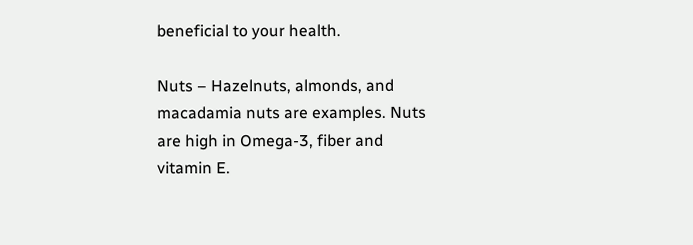beneficial to your health.

Nuts – Hazelnuts, almonds, and macadamia nuts are examples. Nuts are high in Omega-3, fiber and vitamin E.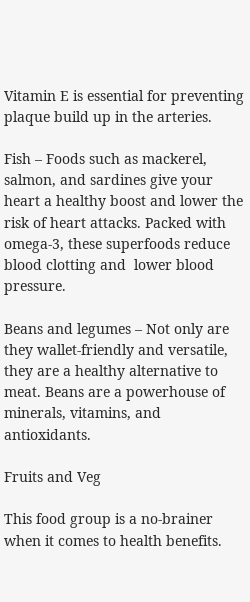Vitamin E is essential for preventing plaque build up in the arteries.

Fish – Foods such as mackerel, salmon, and sardines give your heart a healthy boost and lower the risk of heart attacks. Packed with omega-3, these superfoods reduce blood clotting and  lower blood pressure.

Beans and legumes – Not only are they wallet-friendly and versatile, they are a healthy alternative to meat. Beans are a powerhouse of minerals, vitamins, and antioxidants.

Fruits and Veg

This food group is a no-brainer when it comes to health benefits.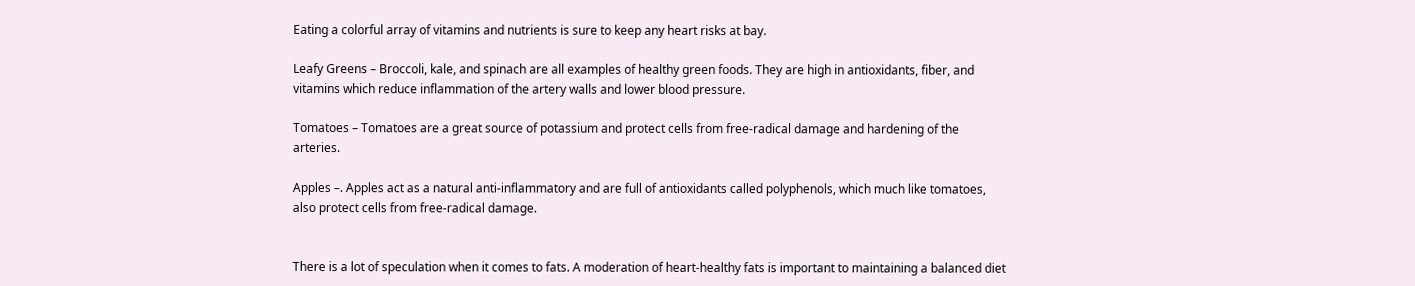Eating a colorful array of vitamins and nutrients is sure to keep any heart risks at bay.

Leafy Greens – Broccoli, kale, and spinach are all examples of healthy green foods. They are high in antioxidants, fiber, and vitamins which reduce inflammation of the artery walls and lower blood pressure.

Tomatoes – Tomatoes are a great source of potassium and protect cells from free-radical damage and hardening of the arteries.

Apples –. Apples act as a natural anti-inflammatory and are full of antioxidants called polyphenols, which much like tomatoes, also protect cells from free-radical damage.


There is a lot of speculation when it comes to fats. A moderation of heart-healthy fats is important to maintaining a balanced diet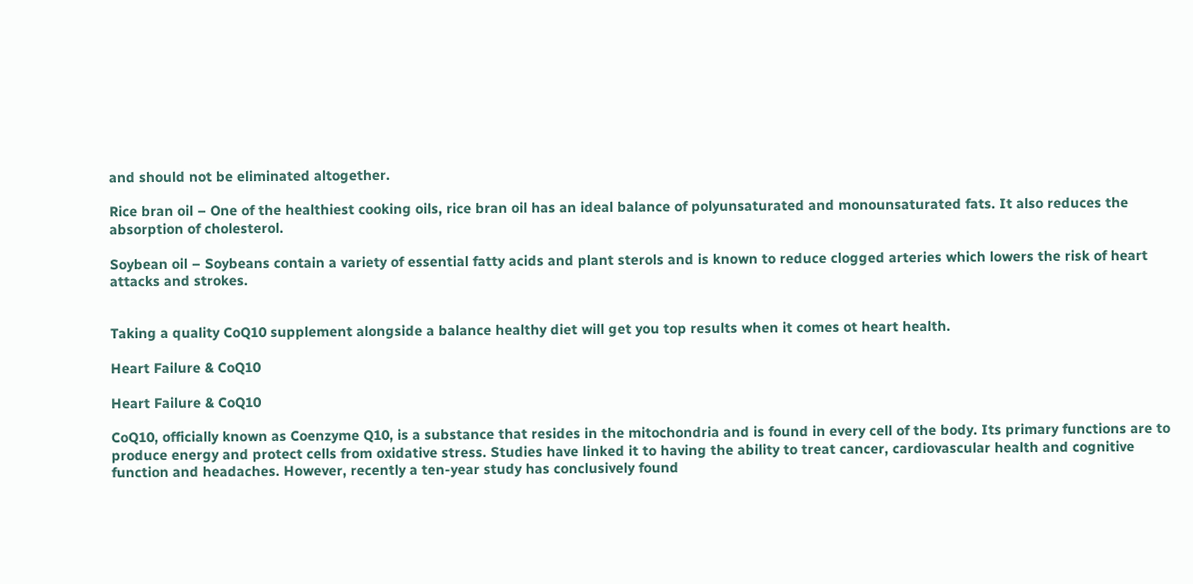and should not be eliminated altogether.

Rice bran oil – One of the healthiest cooking oils, rice bran oil has an ideal balance of polyunsaturated and monounsaturated fats. It also reduces the absorption of cholesterol.

Soybean oil – Soybeans contain a variety of essential fatty acids and plant sterols and is known to reduce clogged arteries which lowers the risk of heart attacks and strokes.


Taking a quality CoQ10 supplement alongside a balance healthy diet will get you top results when it comes ot heart health.

Heart Failure & CoQ10

Heart Failure & CoQ10

CoQ10, officially known as Coenzyme Q10, is a substance that resides in the mitochondria and is found in every cell of the body. Its primary functions are to produce energy and protect cells from oxidative stress. Studies have linked it to having the ability to treat cancer, cardiovascular health and cognitive function and headaches. However, recently a ten-year study has conclusively found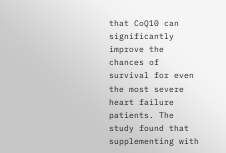that CoQ10 can significantly improve the chances of survival for even the most severe heart failure patients. The study found that supplementing with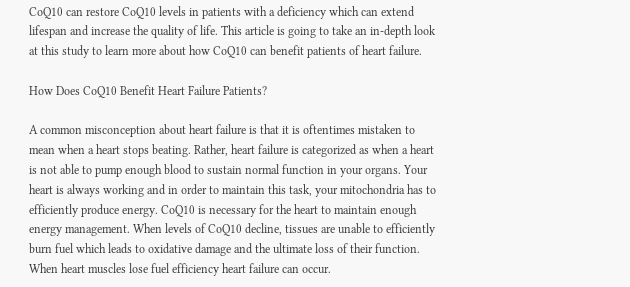CoQ10 can restore CoQ10 levels in patients with a deficiency which can extend lifespan and increase the quality of life. This article is going to take an in-depth look at this study to learn more about how CoQ10 can benefit patients of heart failure.

How Does CoQ10 Benefit Heart Failure Patients?

A common misconception about heart failure is that it is oftentimes mistaken to mean when a heart stops beating. Rather, heart failure is categorized as when a heart is not able to pump enough blood to sustain normal function in your organs. Your heart is always working and in order to maintain this task, your mitochondria has to efficiently produce energy. CoQ10 is necessary for the heart to maintain enough energy management. When levels of CoQ10 decline, tissues are unable to efficiently burn fuel which leads to oxidative damage and the ultimate loss of their function. When heart muscles lose fuel efficiency heart failure can occur.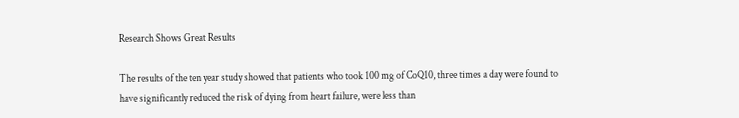Research Shows Great Results

The results of the ten year study showed that patients who took 100 mg of CoQ10, three times a day were found to have significantly reduced the risk of dying from heart failure, were less than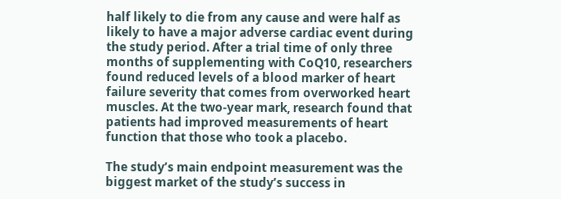half likely to die from any cause and were half as likely to have a major adverse cardiac event during the study period. After a trial time of only three months of supplementing with CoQ10, researchers found reduced levels of a blood marker of heart failure severity that comes from overworked heart muscles. At the two-year mark, research found that patients had improved measurements of heart function that those who took a placebo.

The study’s main endpoint measurement was the biggest market of the study’s success in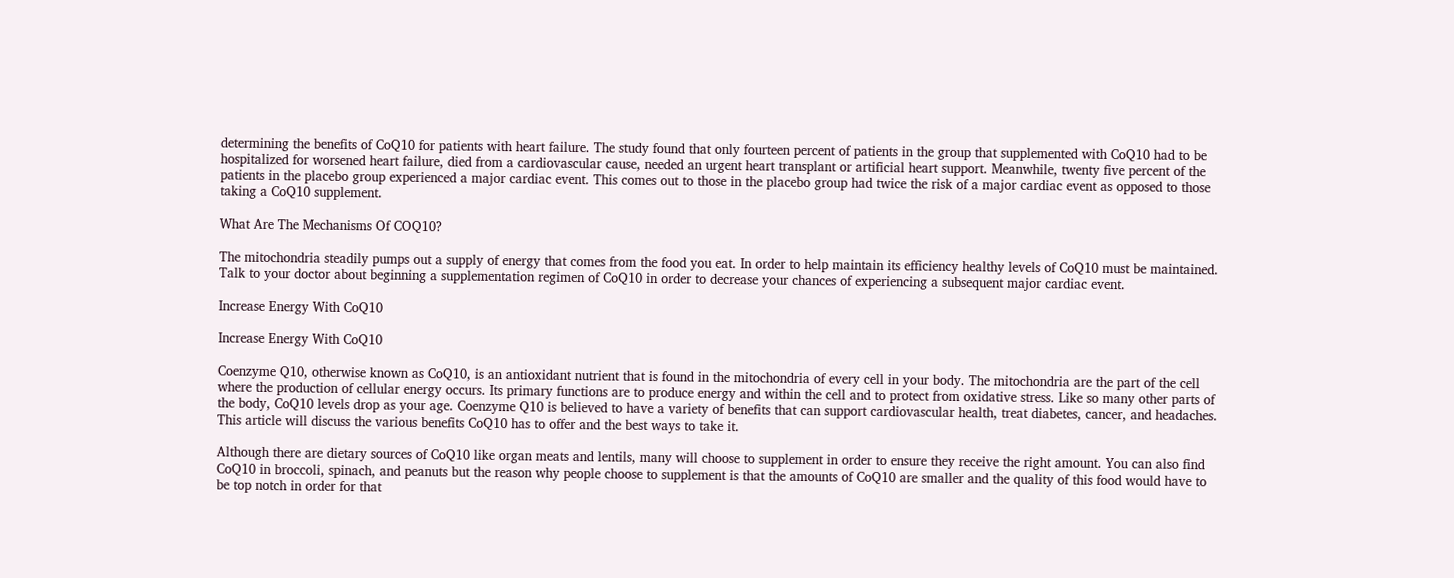determining the benefits of CoQ10 for patients with heart failure. The study found that only fourteen percent of patients in the group that supplemented with CoQ10 had to be hospitalized for worsened heart failure, died from a cardiovascular cause, needed an urgent heart transplant or artificial heart support. Meanwhile, twenty five percent of the patients in the placebo group experienced a major cardiac event. This comes out to those in the placebo group had twice the risk of a major cardiac event as opposed to those taking a CoQ10 supplement.

What Are The Mechanisms Of COQ10?

The mitochondria steadily pumps out a supply of energy that comes from the food you eat. In order to help maintain its efficiency healthy levels of CoQ10 must be maintained. Talk to your doctor about beginning a supplementation regimen of CoQ10 in order to decrease your chances of experiencing a subsequent major cardiac event.

Increase Energy With CoQ10

Increase Energy With CoQ10

Coenzyme Q10, otherwise known as CoQ10, is an antioxidant nutrient that is found in the mitochondria of every cell in your body. The mitochondria are the part of the cell where the production of cellular energy occurs. Its primary functions are to produce energy and within the cell and to protect from oxidative stress. Like so many other parts of the body, CoQ10 levels drop as your age. Coenzyme Q10 is believed to have a variety of benefits that can support cardiovascular health, treat diabetes, cancer, and headaches. This article will discuss the various benefits CoQ10 has to offer and the best ways to take it.

Although there are dietary sources of CoQ10 like organ meats and lentils, many will choose to supplement in order to ensure they receive the right amount. You can also find CoQ10 in broccoli, spinach, and peanuts but the reason why people choose to supplement is that the amounts of CoQ10 are smaller and the quality of this food would have to be top notch in order for that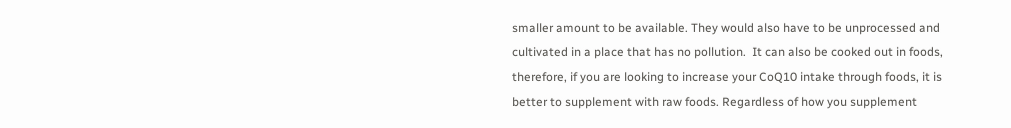smaller amount to be available. They would also have to be unprocessed and cultivated in a place that has no pollution.  It can also be cooked out in foods, therefore, if you are looking to increase your CoQ10 intake through foods, it is better to supplement with raw foods. Regardless of how you supplement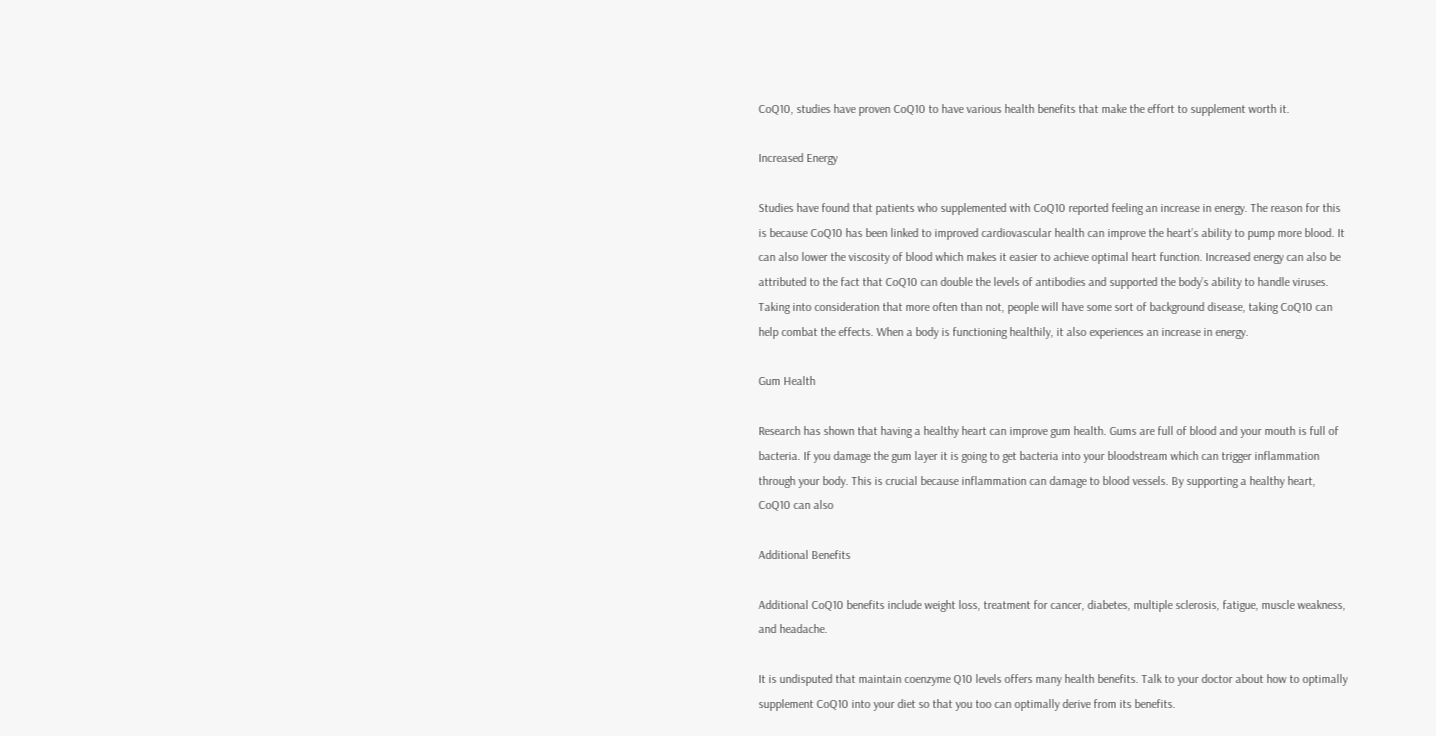CoQ10, studies have proven CoQ10 to have various health benefits that make the effort to supplement worth it.

Increased Energy

Studies have found that patients who supplemented with CoQ10 reported feeling an increase in energy. The reason for this is because CoQ10 has been linked to improved cardiovascular health can improve the heart’s ability to pump more blood. It can also lower the viscosity of blood which makes it easier to achieve optimal heart function. Increased energy can also be attributed to the fact that CoQ10 can double the levels of antibodies and supported the body’s ability to handle viruses. Taking into consideration that more often than not, people will have some sort of background disease, taking CoQ10 can help combat the effects. When a body is functioning healthily, it also experiences an increase in energy.

Gum Health

Research has shown that having a healthy heart can improve gum health. Gums are full of blood and your mouth is full of bacteria. If you damage the gum layer it is going to get bacteria into your bloodstream which can trigger inflammation through your body. This is crucial because inflammation can damage to blood vessels. By supporting a healthy heart, CoQ10 can also

Additional Benefits

Additional CoQ10 benefits include weight loss, treatment for cancer, diabetes, multiple sclerosis, fatigue, muscle weakness, and headache.

It is undisputed that maintain coenzyme Q10 levels offers many health benefits. Talk to your doctor about how to optimally supplement CoQ10 into your diet so that you too can optimally derive from its benefits.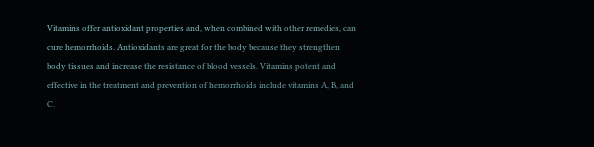Vitamins offer antioxidant properties and, when combined with other remedies, can cure hemorrhoids. Antioxidants are great for the body because they strengthen body tissues and increase the resistance of blood vessels. Vitamins potent and effective in the treatment and prevention of hemorrhoids include vitamins A, B, and C.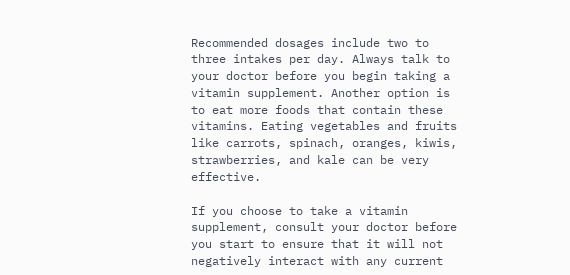Recommended dosages include two to three intakes per day. Always talk to your doctor before you begin taking a vitamin supplement. Another option is to eat more foods that contain these vitamins. Eating vegetables and fruits like carrots, spinach, oranges, kiwis, strawberries, and kale can be very effective.

If you choose to take a vitamin supplement, consult your doctor before you start to ensure that it will not negatively interact with any current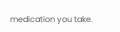medication you take.